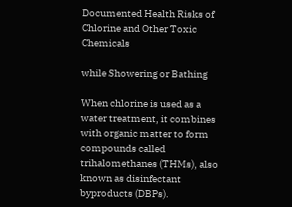Documented Health Risks of Chlorine and Other Toxic Chemicals

while Showering or Bathing

When chlorine is used as a water treatment, it combines with organic matter to form compounds called trihalomethanes (THMs), also known as disinfectant byproducts (DBPs).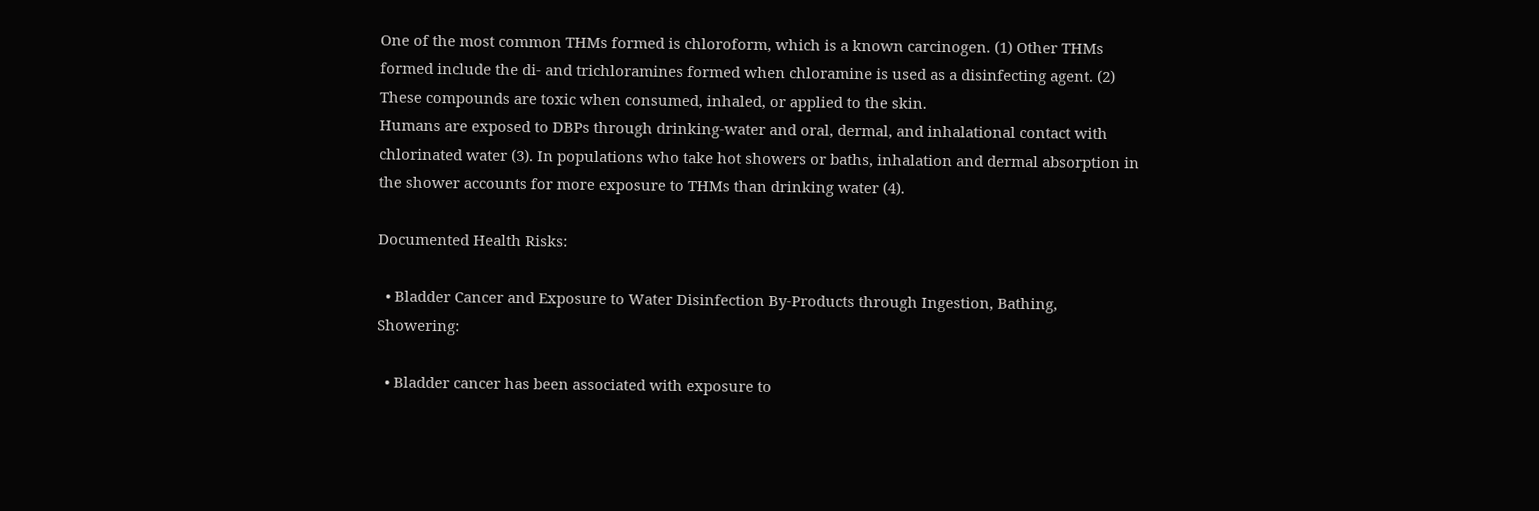One of the most common THMs formed is chloroform, which is a known carcinogen. (1) Other THMs formed include the di- and trichloramines formed when chloramine is used as a disinfecting agent. (2) These compounds are toxic when consumed, inhaled, or applied to the skin.
Humans are exposed to DBPs through drinking-water and oral, dermal, and inhalational contact with chlorinated water (3). In populations who take hot showers or baths, inhalation and dermal absorption in the shower accounts for more exposure to THMs than drinking water (4).

Documented Health Risks:

  • Bladder Cancer and Exposure to Water Disinfection By-Products through Ingestion, Bathing, Showering:

  • Bladder cancer has been associated with exposure to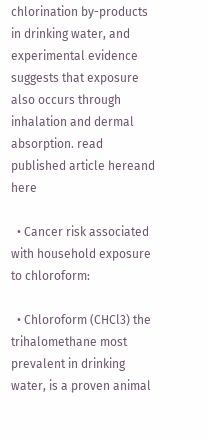chlorination by-products in drinking water, and experimental evidence suggests that exposure also occurs through inhalation and dermal absorption. read published article hereand here

  • Cancer risk associated with household exposure to chloroform:

  • Chloroform (CHCl3) the trihalomethane most prevalent in drinking water, is a proven animal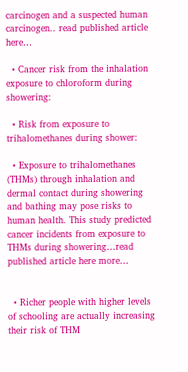carcinogen and a suspected human carcinogen.. read published article here…

  • Cancer risk from the inhalation exposure to chloroform during showering:

  • Risk from exposure to trihalomethanes during shower:

  • Exposure to trihalomethanes (THMs) through inhalation and dermal contact during showering and bathing may pose risks to human health. This study predicted cancer incidents from exposure to THMs during showering…read published article here more…


  • Richer people with higher levels of schooling are actually increasing their risk of THM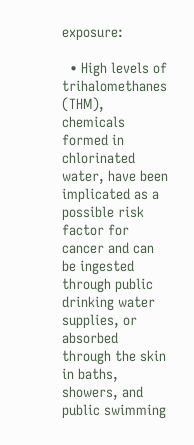exposure:

  • High levels of trihalomethanes (THM), chemicals formed in chlorinated water, have been implicated as a possible risk factor for cancer and can be ingested through public drinking water supplies, or absorbed through the skin in baths, showers, and public swimming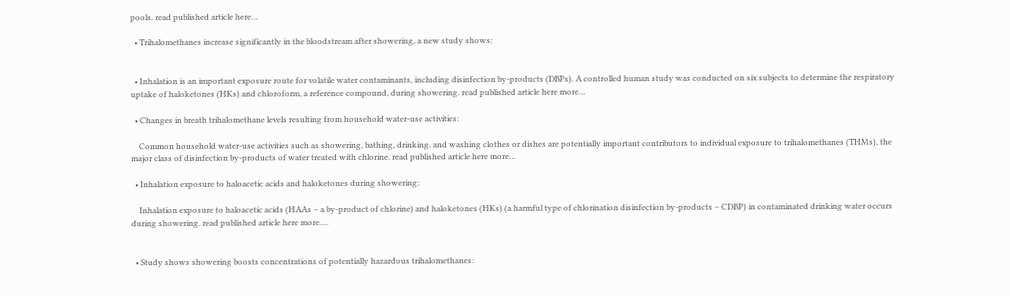pools. read published article here…

  • Trihalomethanes increase significantly in the bloodstream after showering, a new study shows:


  • Inhalation is an important exposure route for volatile water contaminants, including disinfection by-products (DBPs). A controlled human study was conducted on six subjects to determine the respiratory uptake of haloketones (HKs) and chloroform, a reference compound, during showering. read published article here more…

  • Changes in breath trihalomethane levels resulting from household water-use activities:

    Common household water-use activities such as showering, bathing, drinking, and washing clothes or dishes are potentially important contributors to individual exposure to trihalomethanes (THMs), the major class of disinfection by-products of water treated with chlorine. read published article here more…

  • Inhalation exposure to haloacetic acids and haloketones during showering:

    Inhalation exposure to haloacetic acids (HAAs – a by-product of chlorine) and haloketones (HKs) (a harmful type of chlorination disinfection by-products – CDBP) in contaminated drinking water occurs during showering. read published article here more….


  • Study shows showering boosts concentrations of potentially hazardous trihalomethanes: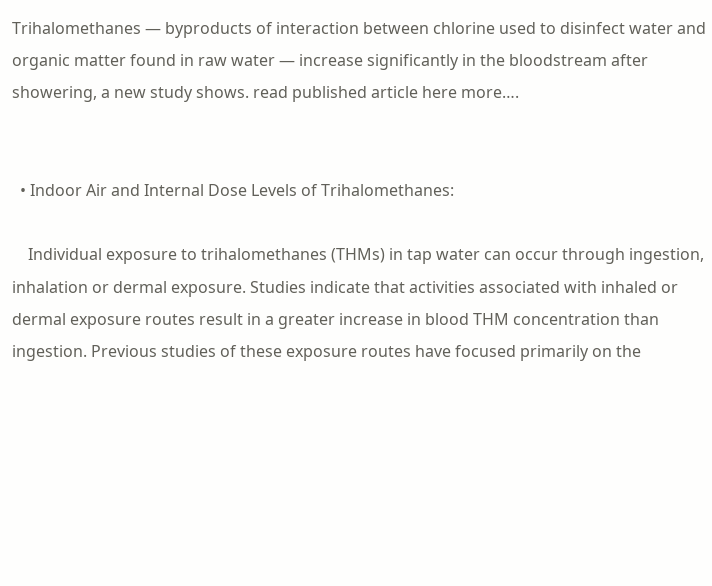Trihalomethanes — byproducts of interaction between chlorine used to disinfect water and organic matter found in raw water — increase significantly in the bloodstream after showering, a new study shows. read published article here more….


  • Indoor Air and Internal Dose Levels of Trihalomethanes:

    Individual exposure to trihalomethanes (THMs) in tap water can occur through ingestion, inhalation or dermal exposure. Studies indicate that activities associated with inhaled or dermal exposure routes result in a greater increase in blood THM concentration than ingestion. Previous studies of these exposure routes have focused primarily on the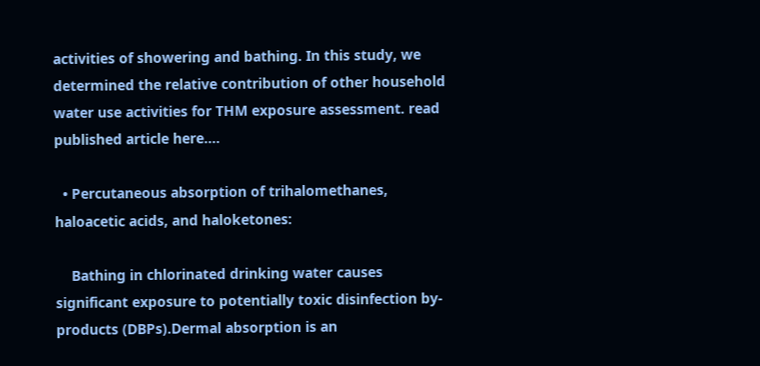activities of showering and bathing. In this study, we determined the relative contribution of other household water use activities for THM exposure assessment. read published article here….

  • Percutaneous absorption of trihalomethanes, haloacetic acids, and haloketones:

    Bathing in chlorinated drinking water causes significant exposure to potentially toxic disinfection by-products (DBPs).Dermal absorption is an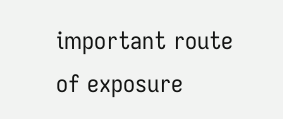important route of exposure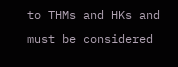to THMs and HKs and must be considered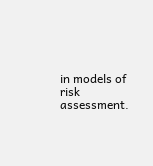in models of risk assessment.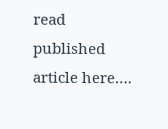read published article here….